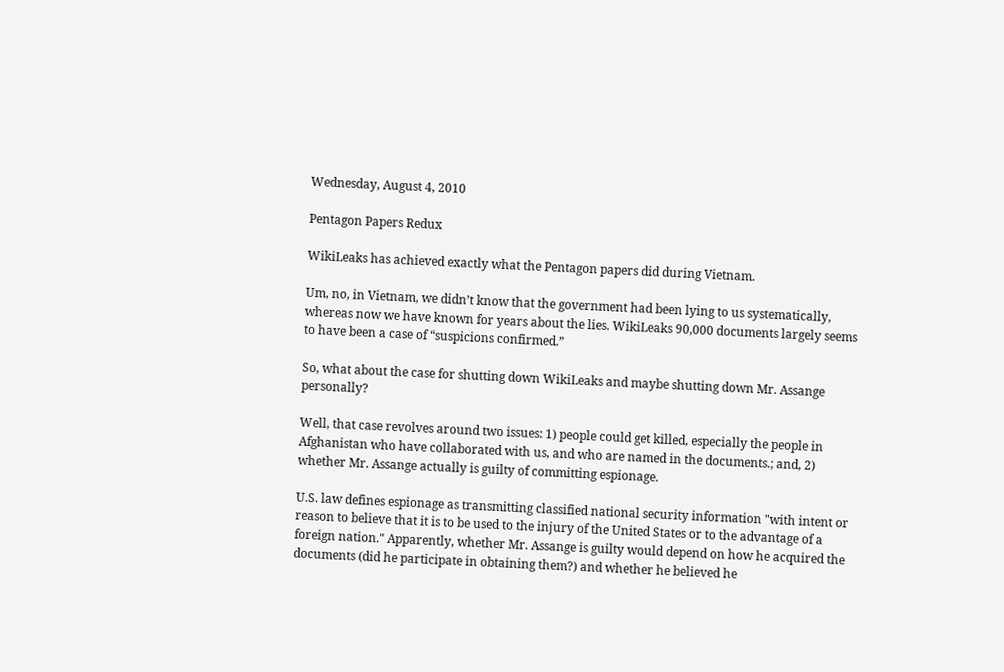Wednesday, August 4, 2010

Pentagon Papers Redux

WikiLeaks has achieved exactly what the Pentagon papers did during Vietnam.

Um, no, in Vietnam, we didn’t know that the government had been lying to us systematically, whereas now we have known for years about the lies. WikiLeaks 90,000 documents largely seems to have been a case of “suspicions confirmed.”

So, what about the case for shutting down WikiLeaks and maybe shutting down Mr. Assange personally?

Well, that case revolves around two issues: 1) people could get killed, especially the people in Afghanistan who have collaborated with us, and who are named in the documents.; and, 2) whether Mr. Assange actually is guilty of committing espionage.

U.S. law defines espionage as transmitting classified national security information "with intent or reason to believe that it is to be used to the injury of the United States or to the advantage of a foreign nation." Apparently, whether Mr. Assange is guilty would depend on how he acquired the documents (did he participate in obtaining them?) and whether he believed he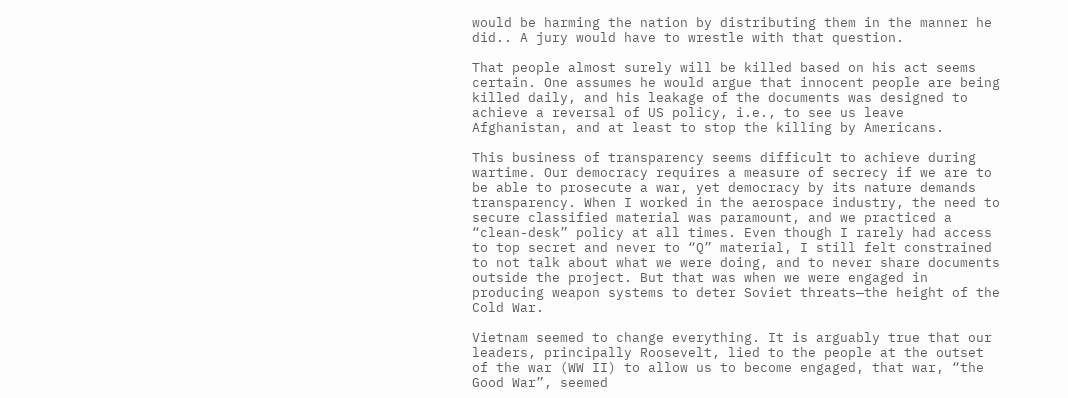would be harming the nation by distributing them in the manner he did.. A jury would have to wrestle with that question.

That people almost surely will be killed based on his act seems certain. One assumes he would argue that innocent people are being killed daily, and his leakage of the documents was designed to achieve a reversal of US policy, i.e., to see us leave Afghanistan, and at least to stop the killing by Americans.

This business of transparency seems difficult to achieve during wartime. Our democracy requires a measure of secrecy if we are to be able to prosecute a war, yet democracy by its nature demands transparency. When I worked in the aerospace industry, the need to secure classified material was paramount, and we practiced a “clean-desk” policy at all times. Even though I rarely had access to top secret and never to “Q” material, I still felt constrained to not talk about what we were doing, and to never share documents outside the project. But that was when we were engaged in producing weapon systems to deter Soviet threats—the height of the Cold War.

Vietnam seemed to change everything. It is arguably true that our leaders, principally Roosevelt, lied to the people at the outset of the war (WW II) to allow us to become engaged, that war, “the Good War”, seemed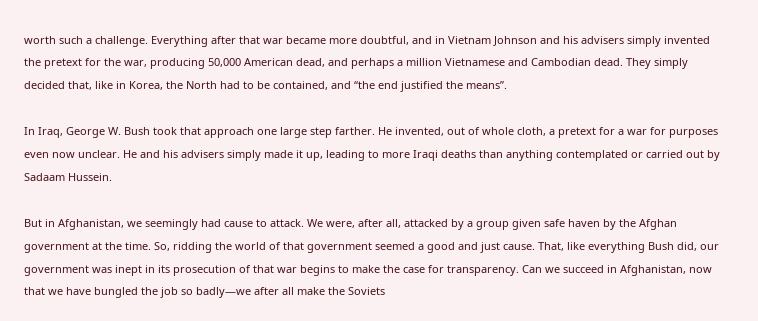worth such a challenge. Everything after that war became more doubtful, and in Vietnam Johnson and his advisers simply invented the pretext for the war, producing 50,000 American dead, and perhaps a million Vietnamese and Cambodian dead. They simply decided that, like in Korea, the North had to be contained, and “the end justified the means”.

In Iraq, George W. Bush took that approach one large step farther. He invented, out of whole cloth, a pretext for a war for purposes even now unclear. He and his advisers simply made it up, leading to more Iraqi deaths than anything contemplated or carried out by Sadaam Hussein.

But in Afghanistan, we seemingly had cause to attack. We were, after all, attacked by a group given safe haven by the Afghan government at the time. So, ridding the world of that government seemed a good and just cause. That, like everything Bush did, our government was inept in its prosecution of that war begins to make the case for transparency. Can we succeed in Afghanistan, now that we have bungled the job so badly—we after all make the Soviets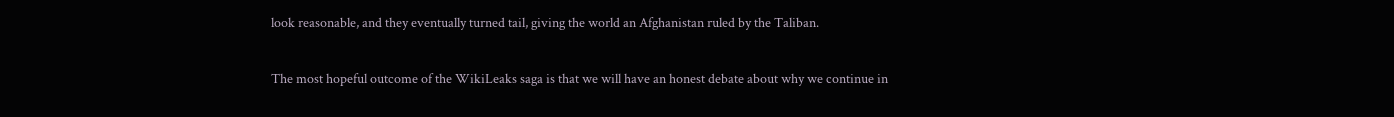look reasonable, and they eventually turned tail, giving the world an Afghanistan ruled by the Taliban.

The most hopeful outcome of the WikiLeaks saga is that we will have an honest debate about why we continue in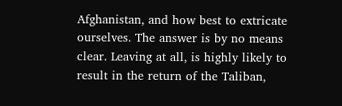Afghanistan, and how best to extricate ourselves. The answer is by no means clear. Leaving at all, is highly likely to result in the return of the Taliban,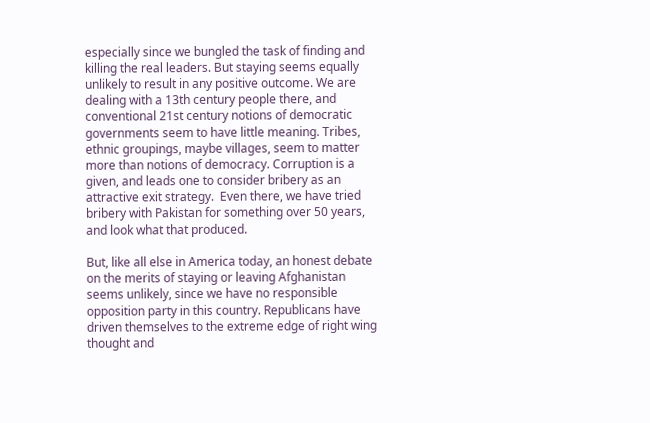especially since we bungled the task of finding and killing the real leaders. But staying seems equally unlikely to result in any positive outcome. We are dealing with a 13th century people there, and conventional 21st century notions of democratic governments seem to have little meaning. Tribes, ethnic groupings, maybe villages, seem to matter more than notions of democracy. Corruption is a given, and leads one to consider bribery as an attractive exit strategy.  Even there, we have tried bribery with Pakistan for something over 50 years, and look what that produced.

But, like all else in America today, an honest debate on the merits of staying or leaving Afghanistan seems unlikely, since we have no responsible opposition party in this country. Republicans have driven themselves to the extreme edge of right wing thought and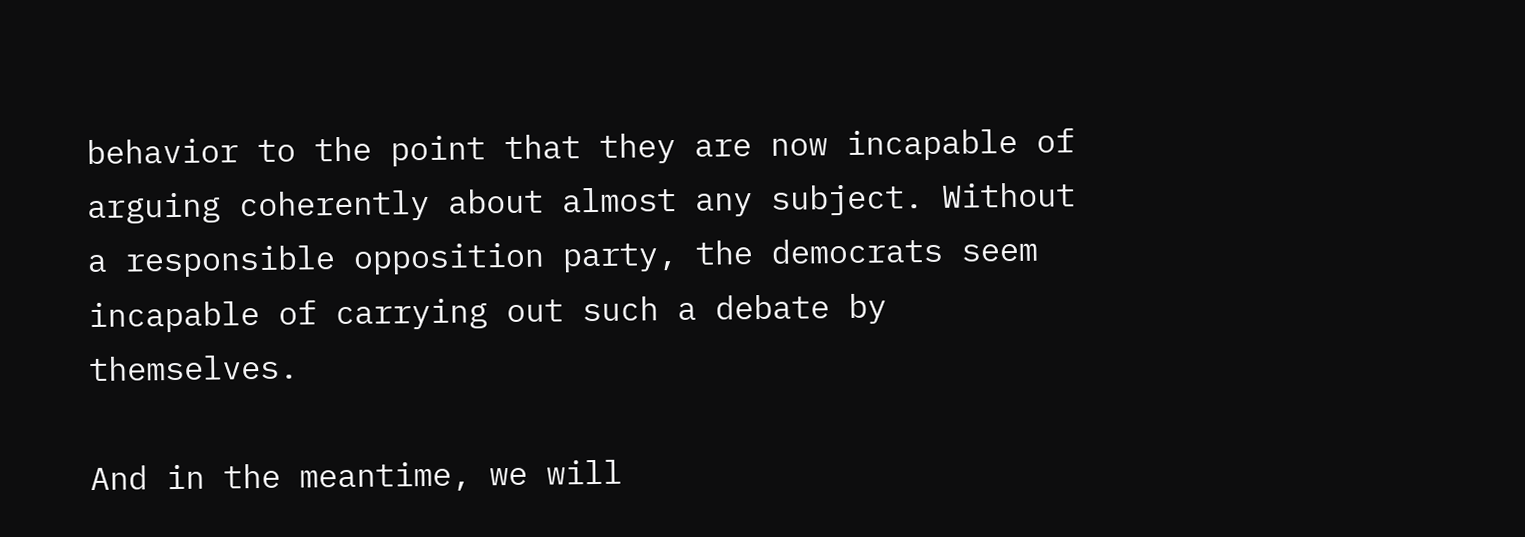behavior to the point that they are now incapable of arguing coherently about almost any subject. Without a responsible opposition party, the democrats seem incapable of carrying out such a debate by themselves.

And in the meantime, we will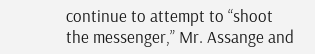continue to attempt to “shoot the messenger,” Mr. Assange and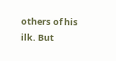others of his ilk. But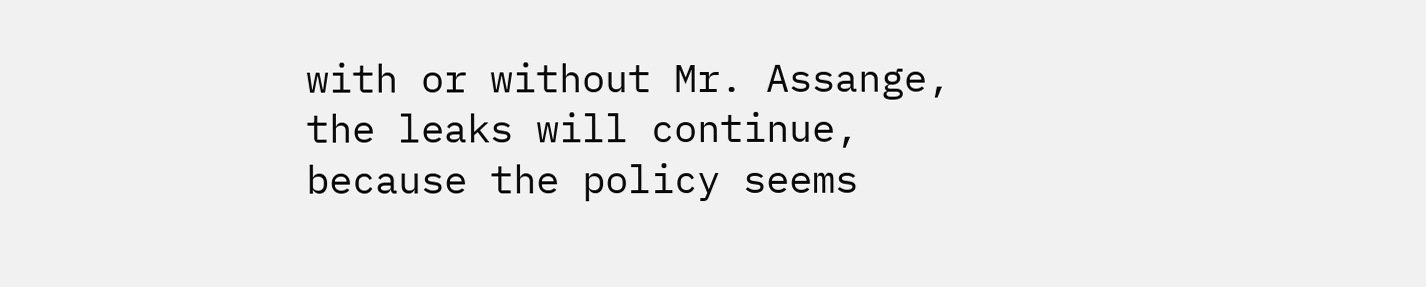with or without Mr. Assange, the leaks will continue, because the policy seems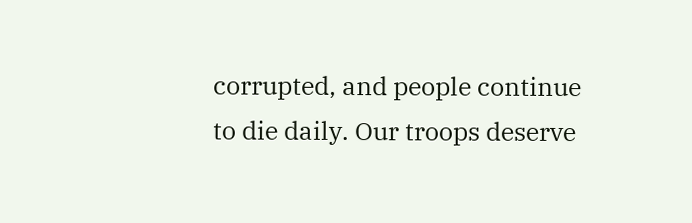corrupted, and people continue to die daily. Our troops deserve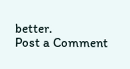better.
Post a Comment